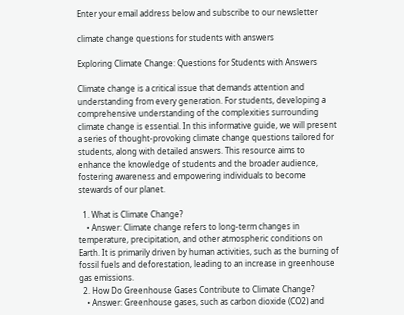Enter your email address below and subscribe to our newsletter

climate change questions for students with answers

Exploring Climate Change: Questions for Students with Answers

Climate change is a critical issue that demands attention and understanding from every generation. For students, developing a comprehensive understanding of the complexities surrounding climate change is essential. In this informative guide, we will present a series of thought-provoking climate change questions tailored for students, along with detailed answers. This resource aims to enhance the knowledge of students and the broader audience, fostering awareness and empowering individuals to become stewards of our planet.

  1. What is Climate Change?
    • Answer: Climate change refers to long-term changes in temperature, precipitation, and other atmospheric conditions on Earth. It is primarily driven by human activities, such as the burning of fossil fuels and deforestation, leading to an increase in greenhouse gas emissions.
  2. How Do Greenhouse Gases Contribute to Climate Change?
    • Answer: Greenhouse gases, such as carbon dioxide (CO2) and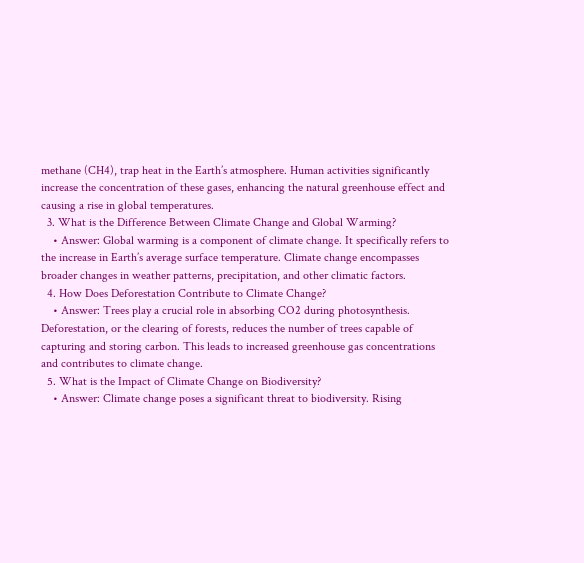methane (CH4), trap heat in the Earth’s atmosphere. Human activities significantly increase the concentration of these gases, enhancing the natural greenhouse effect and causing a rise in global temperatures.
  3. What is the Difference Between Climate Change and Global Warming?
    • Answer: Global warming is a component of climate change. It specifically refers to the increase in Earth’s average surface temperature. Climate change encompasses broader changes in weather patterns, precipitation, and other climatic factors.
  4. How Does Deforestation Contribute to Climate Change?
    • Answer: Trees play a crucial role in absorbing CO2 during photosynthesis. Deforestation, or the clearing of forests, reduces the number of trees capable of capturing and storing carbon. This leads to increased greenhouse gas concentrations and contributes to climate change.
  5. What is the Impact of Climate Change on Biodiversity?
    • Answer: Climate change poses a significant threat to biodiversity. Rising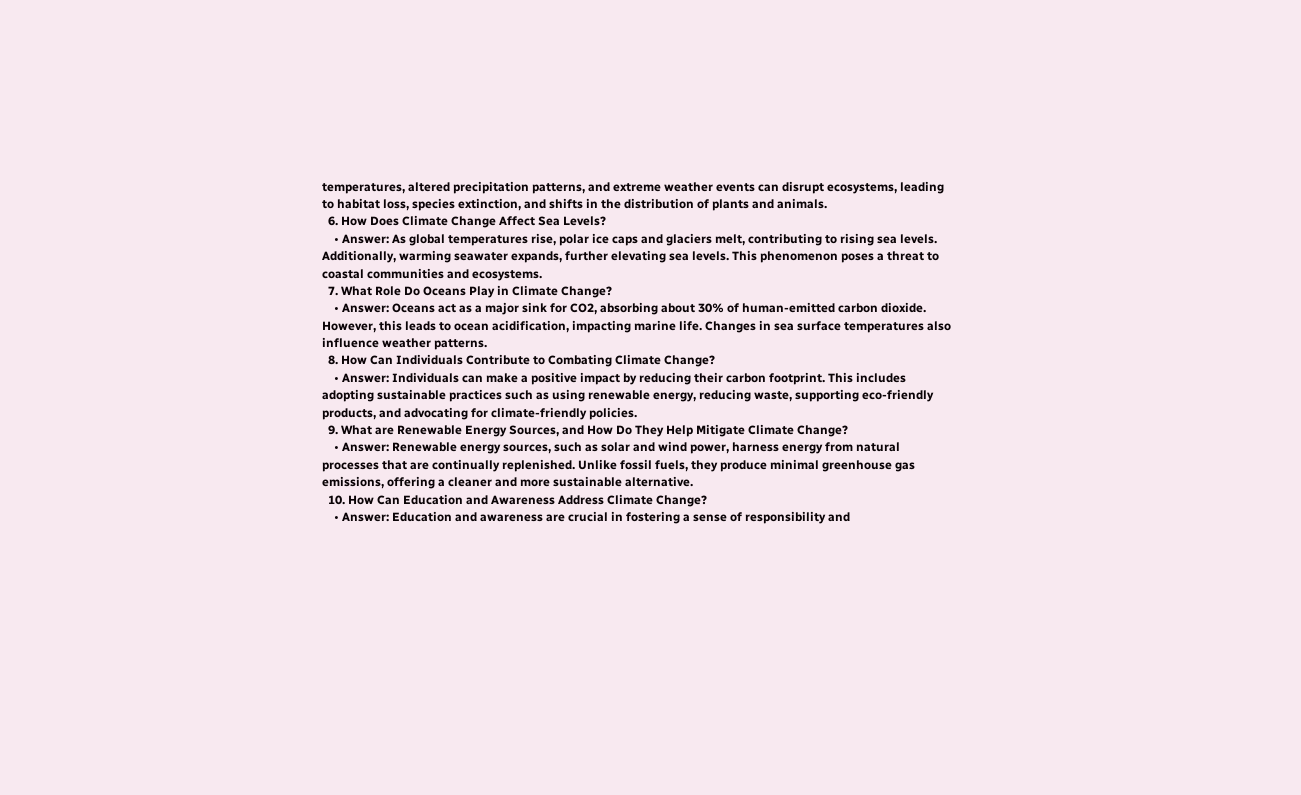temperatures, altered precipitation patterns, and extreme weather events can disrupt ecosystems, leading to habitat loss, species extinction, and shifts in the distribution of plants and animals.
  6. How Does Climate Change Affect Sea Levels?
    • Answer: As global temperatures rise, polar ice caps and glaciers melt, contributing to rising sea levels. Additionally, warming seawater expands, further elevating sea levels. This phenomenon poses a threat to coastal communities and ecosystems.
  7. What Role Do Oceans Play in Climate Change?
    • Answer: Oceans act as a major sink for CO2, absorbing about 30% of human-emitted carbon dioxide. However, this leads to ocean acidification, impacting marine life. Changes in sea surface temperatures also influence weather patterns.
  8. How Can Individuals Contribute to Combating Climate Change?
    • Answer: Individuals can make a positive impact by reducing their carbon footprint. This includes adopting sustainable practices such as using renewable energy, reducing waste, supporting eco-friendly products, and advocating for climate-friendly policies.
  9. What are Renewable Energy Sources, and How Do They Help Mitigate Climate Change?
    • Answer: Renewable energy sources, such as solar and wind power, harness energy from natural processes that are continually replenished. Unlike fossil fuels, they produce minimal greenhouse gas emissions, offering a cleaner and more sustainable alternative.
  10. How Can Education and Awareness Address Climate Change?
    • Answer: Education and awareness are crucial in fostering a sense of responsibility and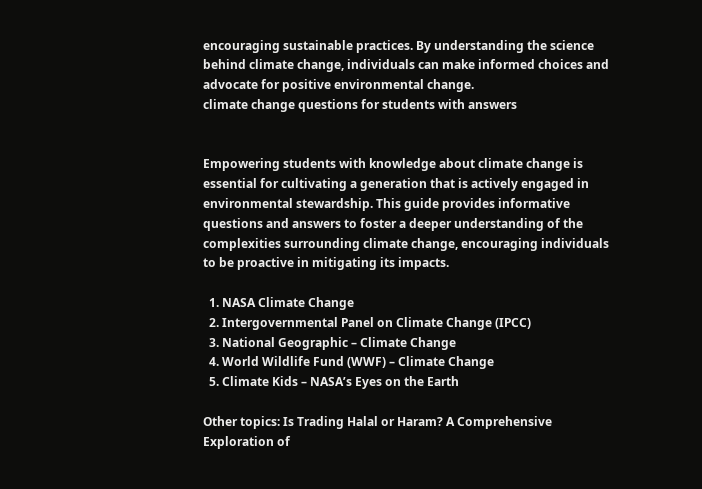encouraging sustainable practices. By understanding the science behind climate change, individuals can make informed choices and advocate for positive environmental change.
climate change questions for students with answers


Empowering students with knowledge about climate change is essential for cultivating a generation that is actively engaged in environmental stewardship. This guide provides informative questions and answers to foster a deeper understanding of the complexities surrounding climate change, encouraging individuals to be proactive in mitigating its impacts.

  1. NASA Climate Change
  2. Intergovernmental Panel on Climate Change (IPCC)
  3. National Geographic – Climate Change
  4. World Wildlife Fund (WWF) – Climate Change
  5. Climate Kids – NASA’s Eyes on the Earth

Other topics: Is Trading Halal or Haram? A Comprehensive Exploration of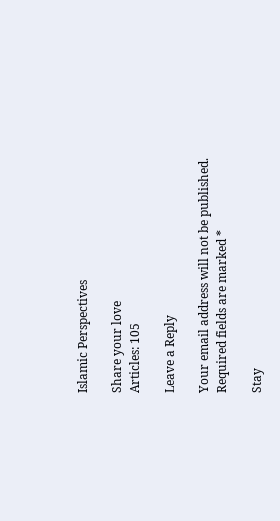Islamic Perspectives

Share your love
Articles: 105

Leave a Reply

Your email address will not be published. Required fields are marked *

Stay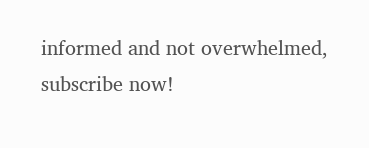informed and not overwhelmed, subscribe now!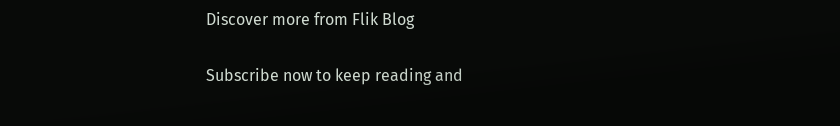Discover more from Flik Blog

Subscribe now to keep reading and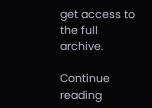get access to the full archive.

Continue reading